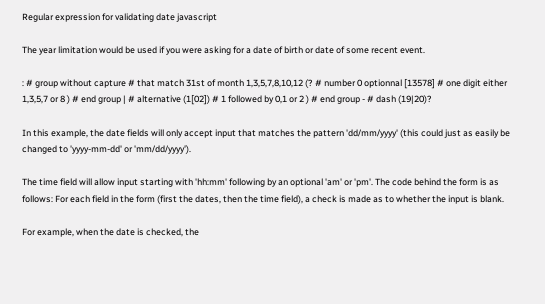Regular expression for validating date javascript

The year limitation would be used if you were asking for a date of birth or date of some recent event.

: # group without capture # that match 31st of month 1,3,5,7,8,10,12 (? # number 0 optionnal [13578] # one digit either 1,3,5,7 or 8 ) # end group | # alternative (1[02]) # 1 followed by 0,1 or 2 ) # end group - # dash (19|20)?

In this example, the date fields will only accept input that matches the pattern 'dd/mm/yyyy' (this could just as easily be changed to 'yyyy-mm-dd' or 'mm/dd/yyyy').

The time field will allow input starting with 'hh:mm' following by an optional 'am' or 'pm'. The code behind the form is as follows: For each field in the form (first the dates, then the time field), a check is made as to whether the input is blank.

For example, when the date is checked, the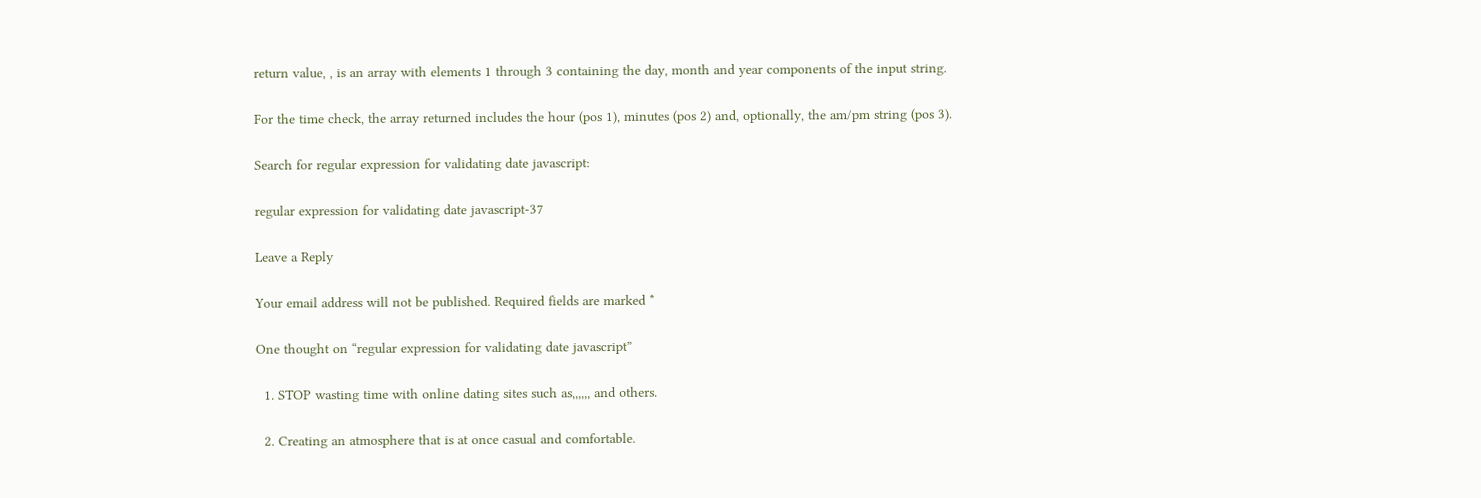return value, , is an array with elements 1 through 3 containing the day, month and year components of the input string.

For the time check, the array returned includes the hour (pos 1), minutes (pos 2) and, optionally, the am/pm string (pos 3).

Search for regular expression for validating date javascript:

regular expression for validating date javascript-37

Leave a Reply

Your email address will not be published. Required fields are marked *

One thought on “regular expression for validating date javascript”

  1. STOP wasting time with online dating sites such as,,,,,, and others.

  2. Creating an atmosphere that is at once casual and comfortable.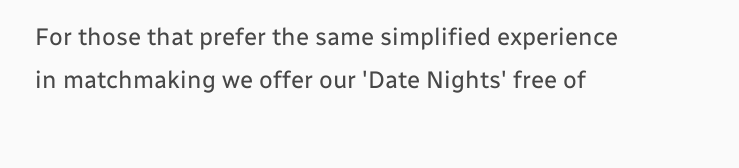For those that prefer the same simplified experience in matchmaking we offer our 'Date Nights' free of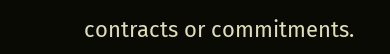contracts or commitments.